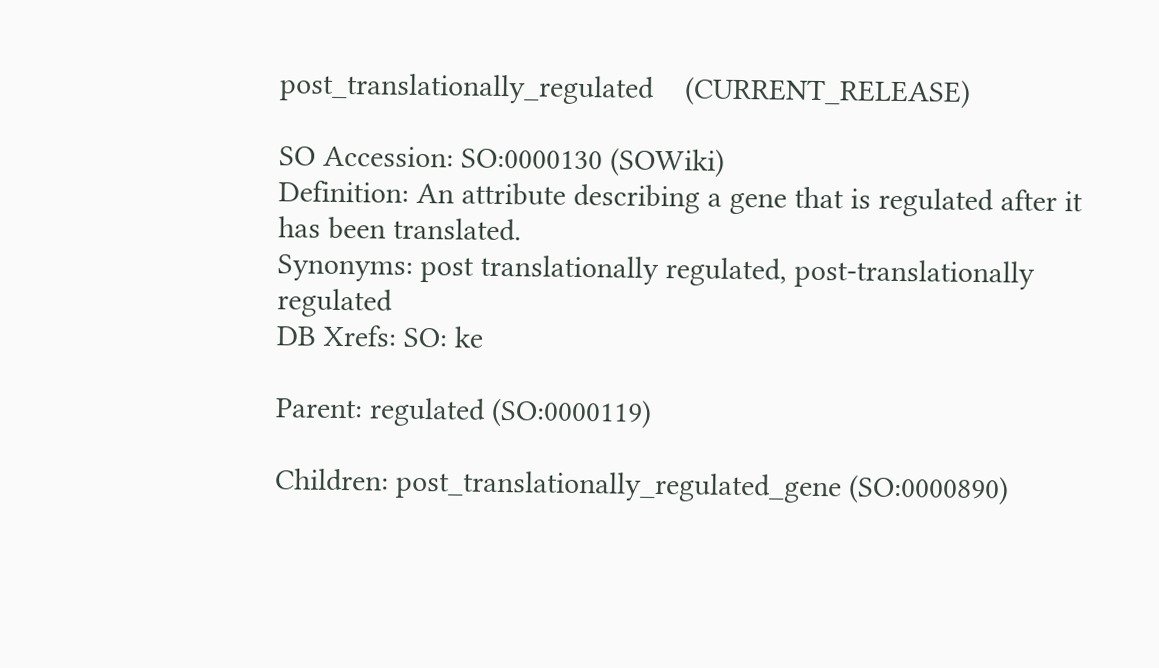post_translationally_regulated    (CURRENT_RELEASE)

SO Accession: SO:0000130 (SOWiki)
Definition: An attribute describing a gene that is regulated after it has been translated.
Synonyms: post translationally regulated, post-translationally regulated
DB Xrefs: SO: ke

Parent: regulated (SO:0000119)

Children: post_translationally_regulated_gene (SO:0000890)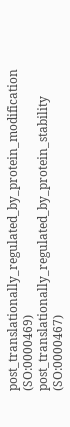post_translationally_regulated_by_protein_modification (SO:0000469)
post_translationally_regulated_by_protein_stability (SO:0000467)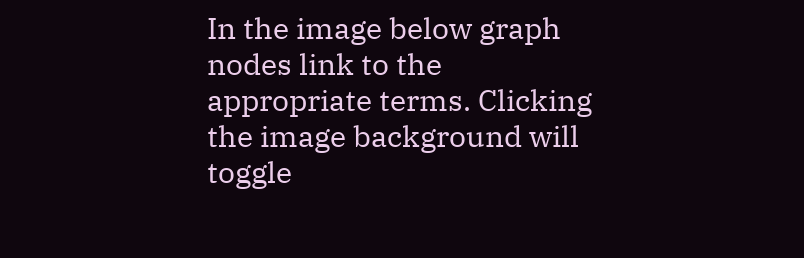In the image below graph nodes link to the appropriate terms. Clicking the image background will toggle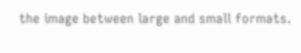the image between large and small formats.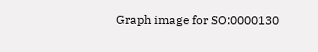Graph image for SO:0000130